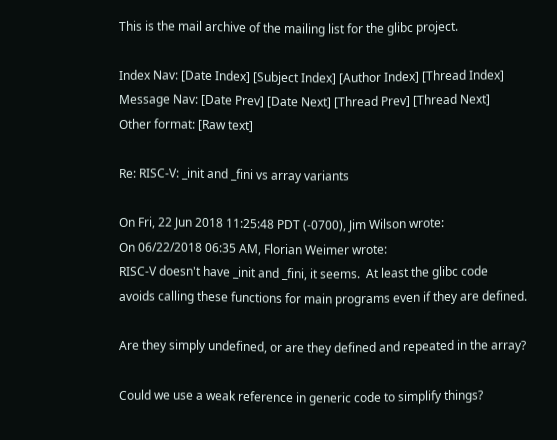This is the mail archive of the mailing list for the glibc project.

Index Nav: [Date Index] [Subject Index] [Author Index] [Thread Index]
Message Nav: [Date Prev] [Date Next] [Thread Prev] [Thread Next]
Other format: [Raw text]

Re: RISC-V: _init and _fini vs array variants

On Fri, 22 Jun 2018 11:25:48 PDT (-0700), Jim Wilson wrote:
On 06/22/2018 06:35 AM, Florian Weimer wrote:
RISC-V doesn't have _init and _fini, it seems.  At least the glibc code
avoids calling these functions for main programs even if they are defined.

Are they simply undefined, or are they defined and repeated in the array?

Could we use a weak reference in generic code to simplify things?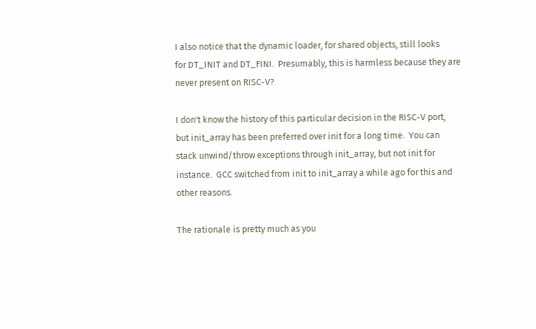I also notice that the dynamic loader, for shared objects, still looks
for DT_INIT and DT_FINI.  Presumably, this is harmless because they are
never present on RISC-V?

I don't know the history of this particular decision in the RISC-V port,
but init_array has been preferred over init for a long time.  You can
stack unwind/throw exceptions through init_array, but not init for
instance.  GCC switched from init to init_array a while ago for this and
other reasons.

The rationale is pretty much as you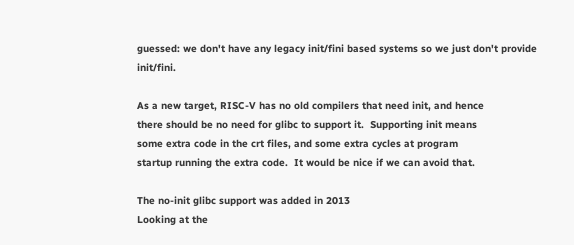guessed: we don't have any legacy init/fini based systems so we just don't provide init/fini.

As a new target, RISC-V has no old compilers that need init, and hence
there should be no need for glibc to support it.  Supporting init means
some extra code in the crt files, and some extra cycles at program
startup running the extra code.  It would be nice if we can avoid that.

The no-init glibc support was added in 2013
Looking at the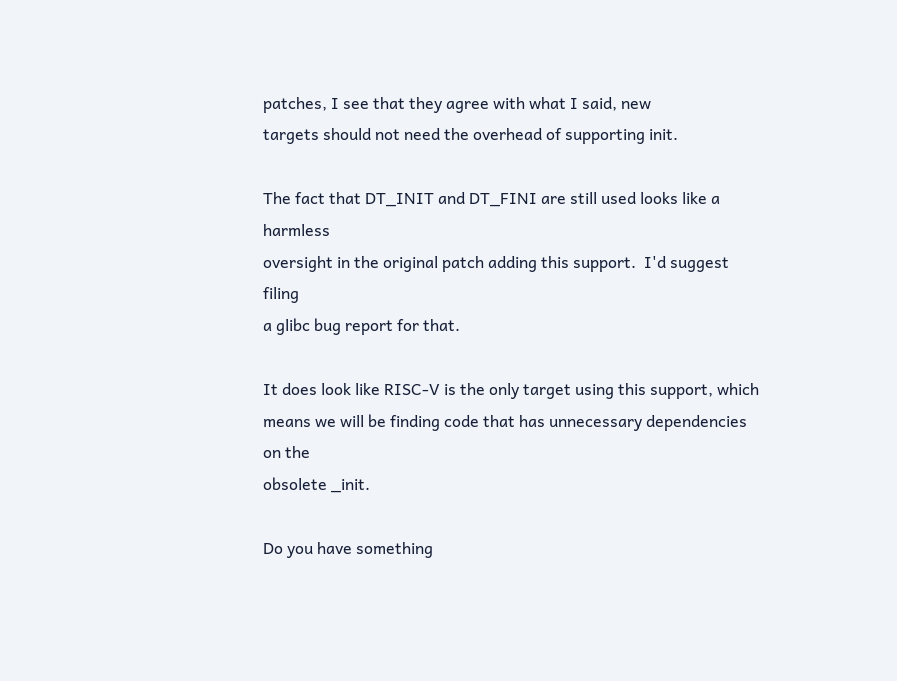patches, I see that they agree with what I said, new
targets should not need the overhead of supporting init.

The fact that DT_INIT and DT_FINI are still used looks like a harmless
oversight in the original patch adding this support.  I'd suggest filing
a glibc bug report for that.

It does look like RISC-V is the only target using this support, which
means we will be finding code that has unnecessary dependencies on the
obsolete _init.

Do you have something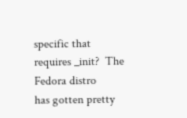specific that requires _init?  The Fedora distro
has gotten pretty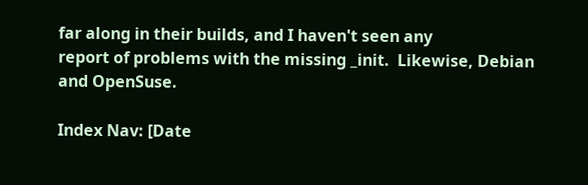far along in their builds, and I haven't seen any
report of problems with the missing _init.  Likewise, Debian and OpenSuse.

Index Nav: [Date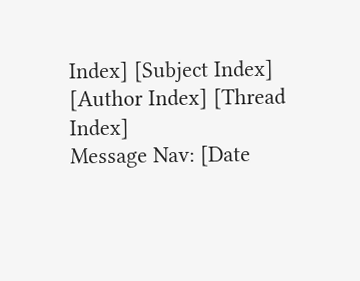Index] [Subject Index] [Author Index] [Thread Index]
Message Nav: [Date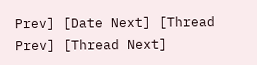Prev] [Date Next] [Thread Prev] [Thread Next]